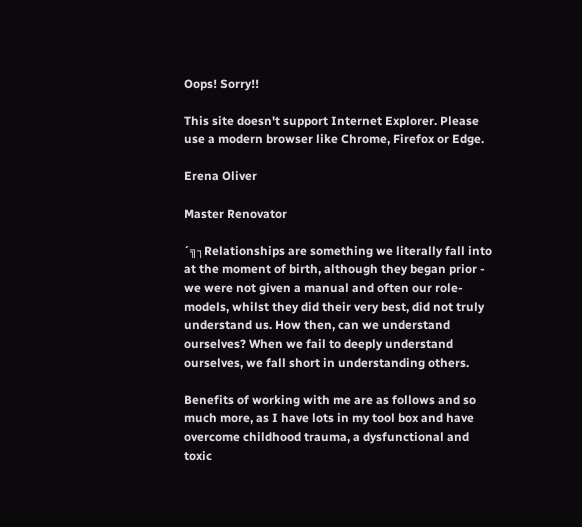Oops! Sorry!!

This site doesn't support Internet Explorer. Please use a modern browser like Chrome, Firefox or Edge.

Erena Oliver

Master Renovator

´╗┐Relationships are something we literally fall into at the moment of birth, although they began prior - we were not given a manual and often our role-models, whilst they did their very best, did not truly understand us. How then, can we understand ourselves? When we fail to deeply understand ourselves, we fall short in understanding others.

Benefits of working with me are as follows and so much more, as I have lots in my tool box and have overcome childhood trauma, a dysfunctional and toxic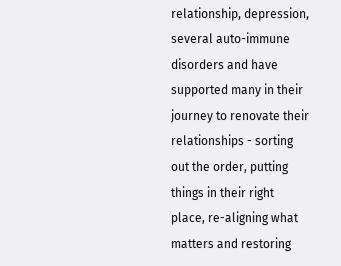relationship, depression, several auto-immune disorders and have supported many in their journey to renovate their relationships - sorting out the order, putting things in their right place, re-aligning what matters and restoring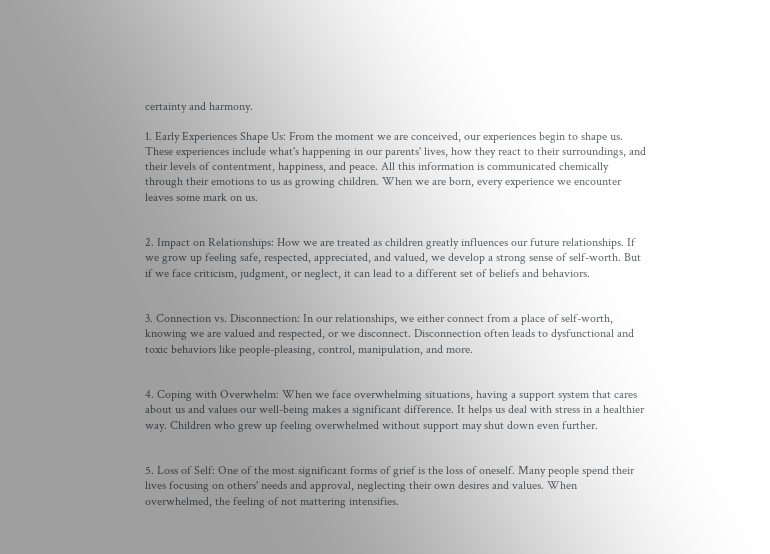certainty and harmony.

1. Early Experiences Shape Us: From the moment we are conceived, our experiences begin to shape us. These experiences include what's happening in our parents' lives, how they react to their surroundings, and their levels of contentment, happiness, and peace. All this information is communicated chemically through their emotions to us as growing children. When we are born, every experience we encounter leaves some mark on us.


2. Impact on Relationships: How we are treated as children greatly influences our future relationships. If we grow up feeling safe, respected, appreciated, and valued, we develop a strong sense of self-worth. But if we face criticism, judgment, or neglect, it can lead to a different set of beliefs and behaviors.


3. Connection vs. Disconnection: In our relationships, we either connect from a place of self-worth, knowing we are valued and respected, or we disconnect. Disconnection often leads to dysfunctional and toxic behaviors like people-pleasing, control, manipulation, and more.


4. Coping with Overwhelm: When we face overwhelming situations, having a support system that cares about us and values our well-being makes a significant difference. It helps us deal with stress in a healthier way. Children who grew up feeling overwhelmed without support may shut down even further.


5. Loss of Self: One of the most significant forms of grief is the loss of oneself. Many people spend their lives focusing on others' needs and approval, neglecting their own desires and values. When overwhelmed, the feeling of not mattering intensifies.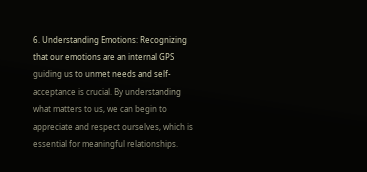6. Understanding Emotions: Recognizing that our emotions are an internal GPS guiding us to unmet needs and self-acceptance is crucial. By understanding what matters to us, we can begin to appreciate and respect ourselves, which is essential for meaningful relationships.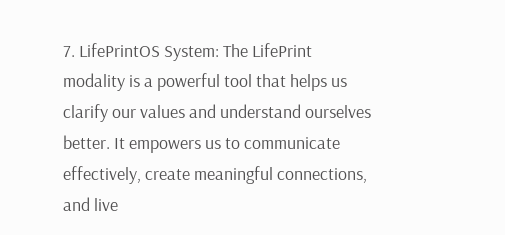7. LifePrintOS System: The LifePrint modality is a powerful tool that helps us clarify our values and understand ourselves better. It empowers us to communicate effectively, create meaningful connections, and live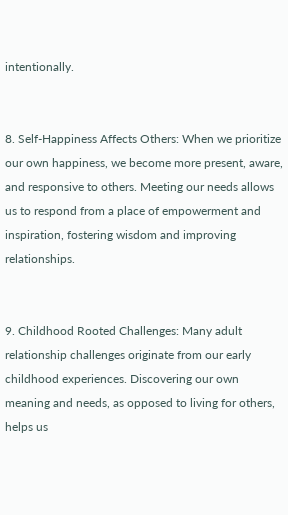intentionally.


8. Self-Happiness Affects Others: When we prioritize our own happiness, we become more present, aware, and responsive to others. Meeting our needs allows us to respond from a place of empowerment and inspiration, fostering wisdom and improving relationships.


9. Childhood Rooted Challenges: Many adult relationship challenges originate from our early childhood experiences. Discovering our own meaning and needs, as opposed to living for others, helps us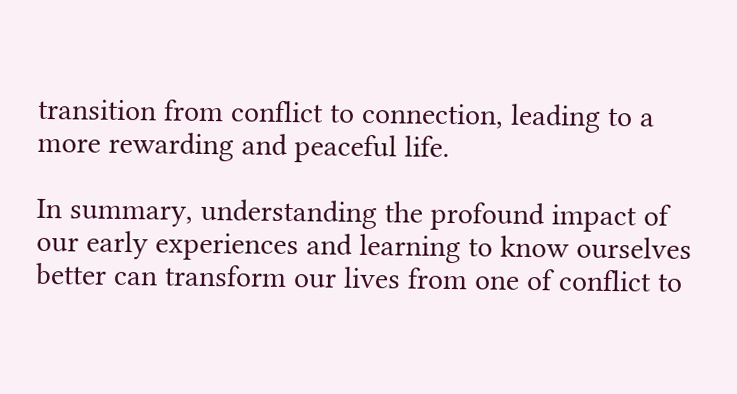transition from conflict to connection, leading to a more rewarding and peaceful life.

In summary, understanding the profound impact of our early experiences and learning to know ourselves better can transform our lives from one of conflict to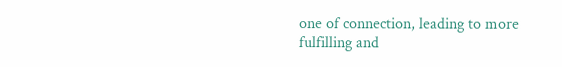one of connection, leading to more fulfilling and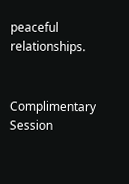peaceful relationships.


Complimentary Session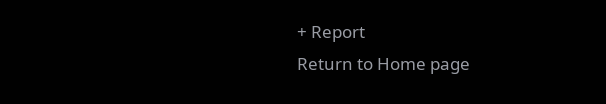+ Report
Return to Home page